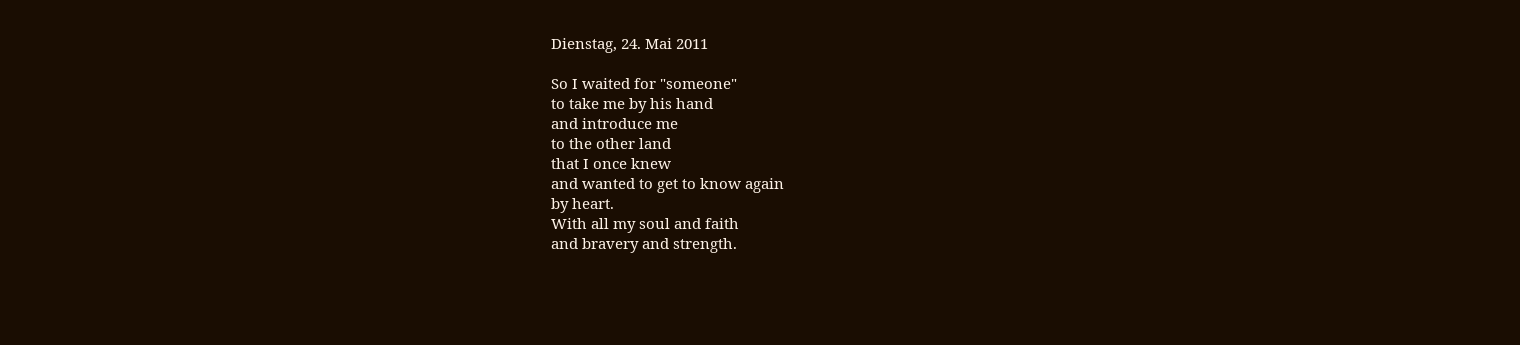Dienstag, 24. Mai 2011

So I waited for "someone"
to take me by his hand
and introduce me
to the other land
that I once knew
and wanted to get to know again
by heart.
With all my soul and faith
and bravery and strength.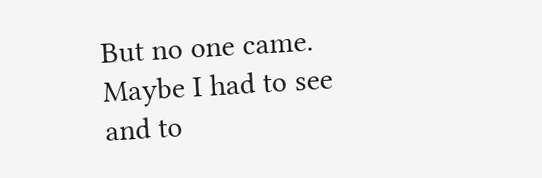But no one came.
Maybe I had to see
and to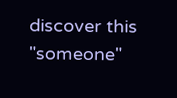discover this "someone"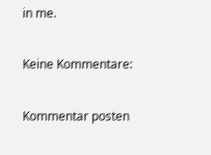in me.

Keine Kommentare:

Kommentar posten